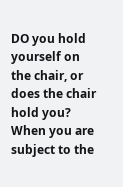DO you hold yourself on the chair, or does the chair hold you? When you are subject to the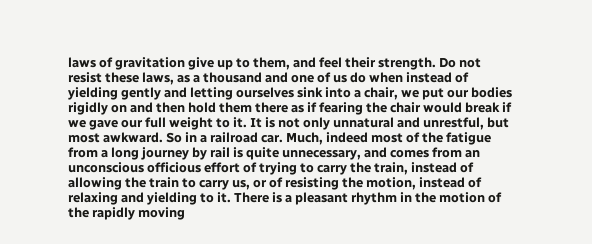laws of gravitation give up to them, and feel their strength. Do not resist these laws, as a thousand and one of us do when instead of yielding gently and letting ourselves sink into a chair, we put our bodies rigidly on and then hold them there as if fearing the chair would break if we gave our full weight to it. It is not only unnatural and unrestful, but most awkward. So in a railroad car. Much, indeed most of the fatigue from a long journey by rail is quite unnecessary, and comes from an unconscious officious effort of trying to carry the train, instead of allowing the train to carry us, or of resisting the motion, instead of relaxing and yielding to it. There is a pleasant rhythm in the motion of the rapidly moving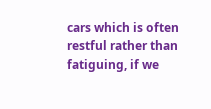cars which is often restful rather than fatiguing, if we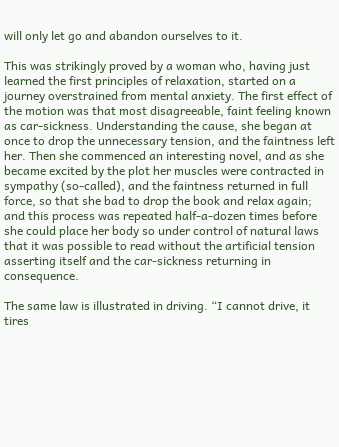will only let go and abandon ourselves to it.

This was strikingly proved by a woman who, having just learned the first principles of relaxation, started on a journey overstrained from mental anxiety. The first effect of the motion was that most disagreeable, faint feeling known as car-sickness. Understanding the cause, she began at once to drop the unnecessary tension, and the faintness left her. Then she commenced an interesting novel, and as she became excited by the plot her muscles were contracted in sympathy (so-called), and the faintness returned in full force, so that she bad to drop the book and relax again; and this process was repeated half-a-dozen times before she could place her body so under control of natural laws that it was possible to read without the artificial tension asserting itself and the car-sickness returning in consequence.

The same law is illustrated in driving. “I cannot drive, it tires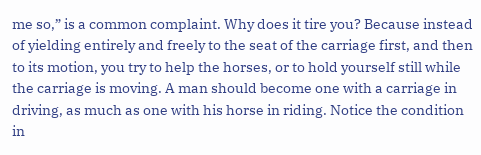me so,” is a common complaint. Why does it tire you? Because instead of yielding entirely and freely to the seat of the carriage first, and then to its motion, you try to help the horses, or to hold yourself still while the carriage is moving. A man should become one with a carriage in driving, as much as one with his horse in riding. Notice the condition in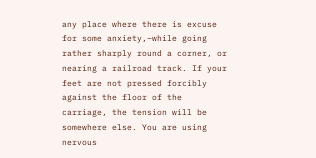any place where there is excuse for some anxiety,–while going rather sharply round a corner, or nearing a railroad track. If your feet are not pressed forcibly against the floor of the carriage, the tension will be somewhere else. You are using nervous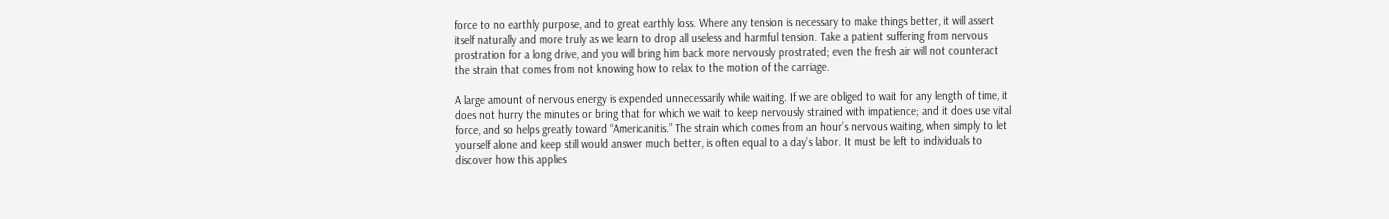force to no earthly purpose, and to great earthly loss. Where any tension is necessary to make things better, it will assert itself naturally and more truly as we learn to drop all useless and harmful tension. Take a patient suffering from nervous prostration for a long drive, and you will bring him back more nervously prostrated; even the fresh air will not counteract the strain that comes from not knowing how to relax to the motion of the carriage.

A large amount of nervous energy is expended unnecessarily while waiting. If we are obliged to wait for any length of time, it does not hurry the minutes or bring that for which we wait to keep nervously strained with impatience; and it does use vital force, and so helps greatly toward “Americanitis.” The strain which comes from an hour’s nervous waiting, when simply to let yourself alone and keep still would answer much better, is often equal to a day’s labor. It must be left to individuals to discover how this applies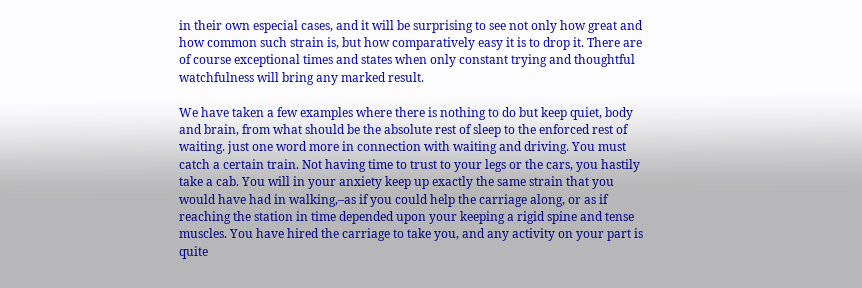in their own especial cases, and it will be surprising to see not only how great and how common such strain is, but how comparatively easy it is to drop it. There are of course exceptional times and states when only constant trying and thoughtful watchfulness will bring any marked result.

We have taken a few examples where there is nothing to do but keep quiet, body and brain, from what should be the absolute rest of sleep to the enforced rest of waiting. just one word more in connection with waiting and driving. You must catch a certain train. Not having time to trust to your legs or the cars, you hastily take a cab. You will in your anxiety keep up exactly the same strain that you would have had in walking,–as if you could help the carriage along, or as if reaching the station in time depended upon your keeping a rigid spine and tense muscles. You have hired the carriage to take you, and any activity on your part is quite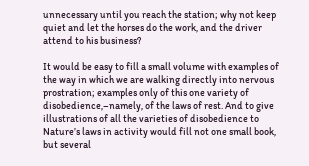unnecessary until you reach the station; why not keep quiet and let the horses do the work, and the driver attend to his business?

It would be easy to fill a small volume with examples of the way in which we are walking directly into nervous prostration; examples only of this one variety of disobedience,–namely, of the laws of rest. And to give illustrations of all the varieties of disobedience to Nature’s laws in activity would fill not one small book, but several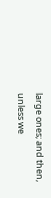large ones; and then, unless we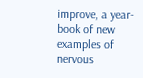improve, a year-book of new examples of nervous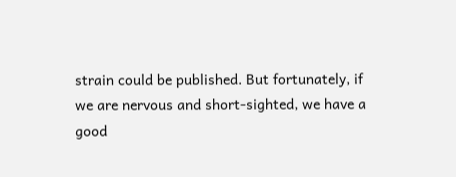strain could be published. But fortunately, if we are nervous and short-sighted, we have a good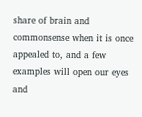share of brain and commonsense when it is once appealed to, and a few examples will open our eyes and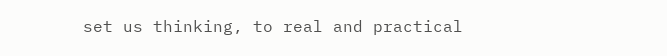set us thinking, to real and practical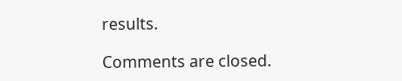results.

Comments are closed.